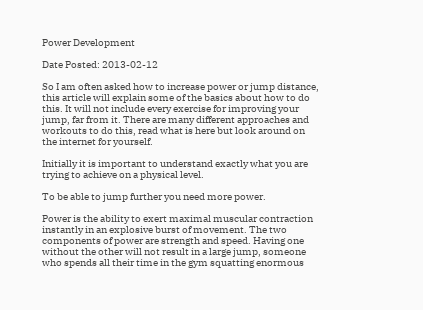Power Development

Date Posted: 2013-02-12

So I am often asked how to increase power or jump distance, this article will explain some of the basics about how to do this. It will not include every exercise for improving your jump, far from it. There are many different approaches and workouts to do this, read what is here but look around on the internet for yourself.

Initially it is important to understand exactly what you are trying to achieve on a physical level.

To be able to jump further you need more power.

Power is the ability to exert maximal muscular contraction instantly in an explosive burst of movement. The two components of power are strength and speed. Having one without the other will not result in a large jump, someone who spends all their time in the gym squatting enormous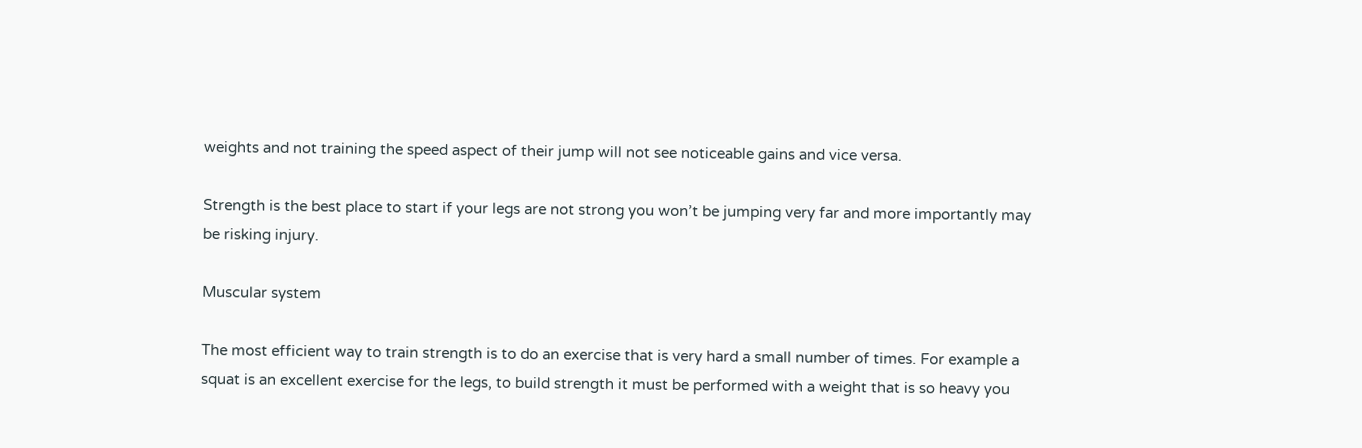weights and not training the speed aspect of their jump will not see noticeable gains and vice versa.

Strength is the best place to start if your legs are not strong you won’t be jumping very far and more importantly may be risking injury.

Muscular system

The most efficient way to train strength is to do an exercise that is very hard a small number of times. For example a squat is an excellent exercise for the legs, to build strength it must be performed with a weight that is so heavy you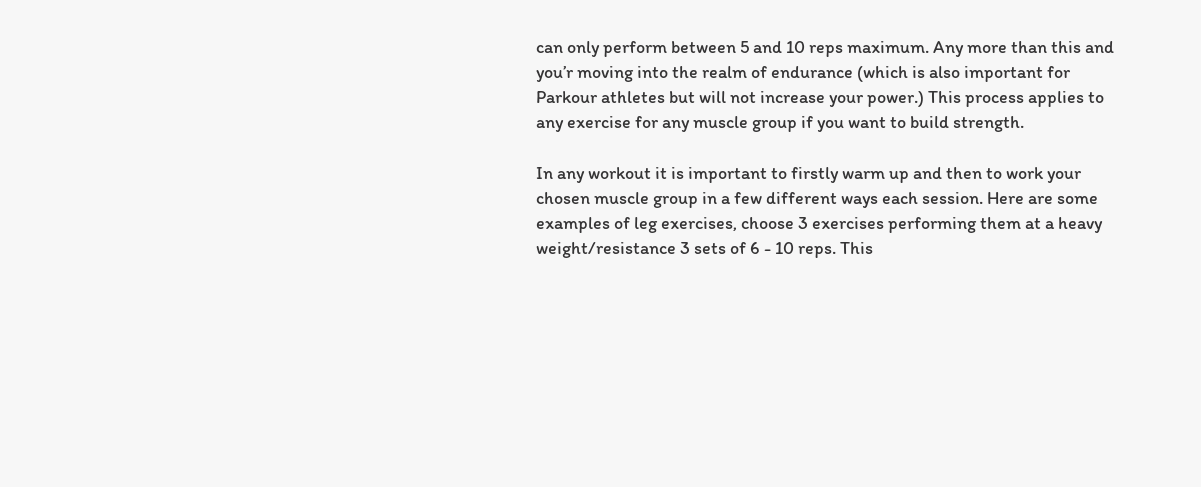can only perform between 5 and 10 reps maximum. Any more than this and you’r moving into the realm of endurance (which is also important for Parkour athletes but will not increase your power.) This process applies to any exercise for any muscle group if you want to build strength.

In any workout it is important to firstly warm up and then to work your chosen muscle group in a few different ways each session. Here are some examples of leg exercises, choose 3 exercises performing them at a heavy weight/resistance 3 sets of 6 - 10 reps. This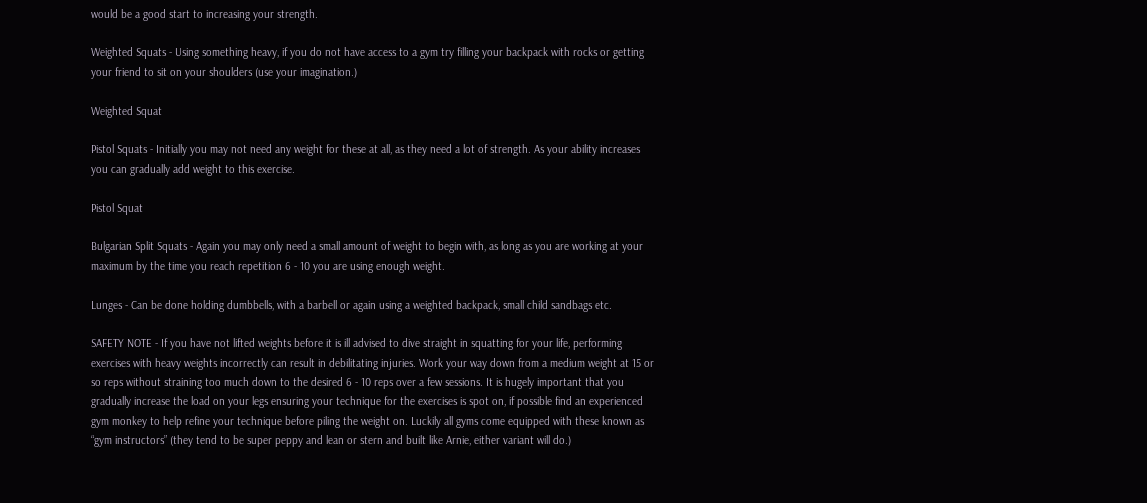would be a good start to increasing your strength.

Weighted Squats - Using something heavy, if you do not have access to a gym try filling your backpack with rocks or getting your friend to sit on your shoulders (use your imagination.)

Weighted Squat

Pistol Squats - Initially you may not need any weight for these at all, as they need a lot of strength. As your ability increases you can gradually add weight to this exercise.

Pistol Squat

Bulgarian Split Squats - Again you may only need a small amount of weight to begin with, as long as you are working at your maximum by the time you reach repetition 6 - 10 you are using enough weight.

Lunges - Can be done holding dumbbells, with a barbell or again using a weighted backpack, small child sandbags etc.

SAFETY NOTE - If you have not lifted weights before it is ill advised to dive straight in squatting for your life, performing exercises with heavy weights incorrectly can result in debilitating injuries. Work your way down from a medium weight at 15 or so reps without straining too much down to the desired 6 - 10 reps over a few sessions. It is hugely important that you gradually increase the load on your legs ensuring your technique for the exercises is spot on, if possible find an experienced gym monkey to help refine your technique before piling the weight on. Luckily all gyms come equipped with these known as “gym instructors” (they tend to be super peppy and lean or stern and built like Arnie, either variant will do.)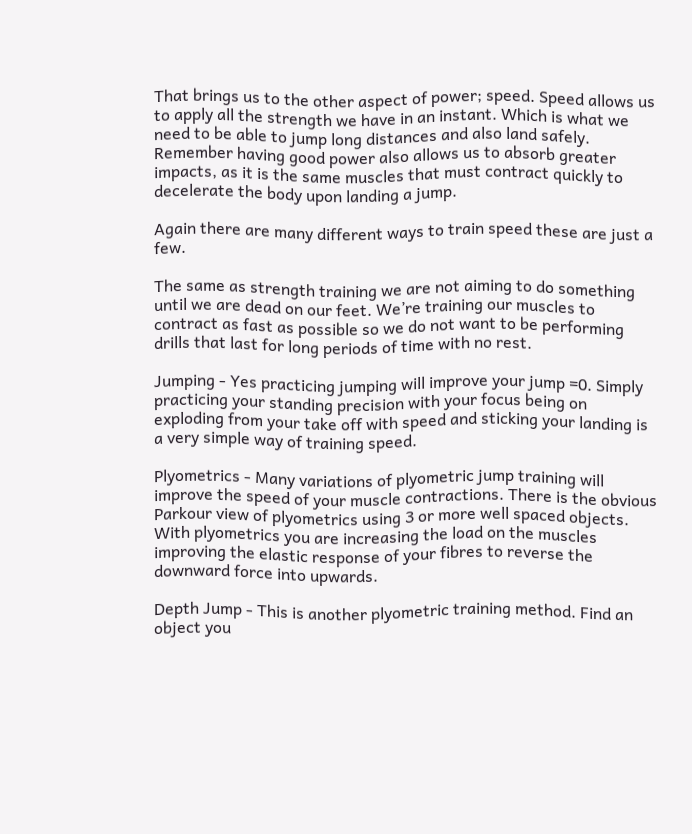That brings us to the other aspect of power; speed. Speed allows us to apply all the strength we have in an instant. Which is what we need to be able to jump long distances and also land safely. Remember having good power also allows us to absorb greater impacts, as it is the same muscles that must contract quickly to decelerate the body upon landing a jump.

Again there are many different ways to train speed these are just a few.

The same as strength training we are not aiming to do something until we are dead on our feet. We’re training our muscles to contract as fast as possible so we do not want to be performing drills that last for long periods of time with no rest.

Jumping - Yes practicing jumping will improve your jump =0. Simply practicing your standing precision with your focus being on exploding from your take off with speed and sticking your landing is a very simple way of training speed.

Plyometrics - Many variations of plyometric jump training will improve the speed of your muscle contractions. There is the obvious Parkour view of plyometrics using 3 or more well spaced objects. With plyometrics you are increasing the load on the muscles improving the elastic response of your fibres to reverse the downward force into upwards.

Depth Jump - This is another plyometric training method. Find an object you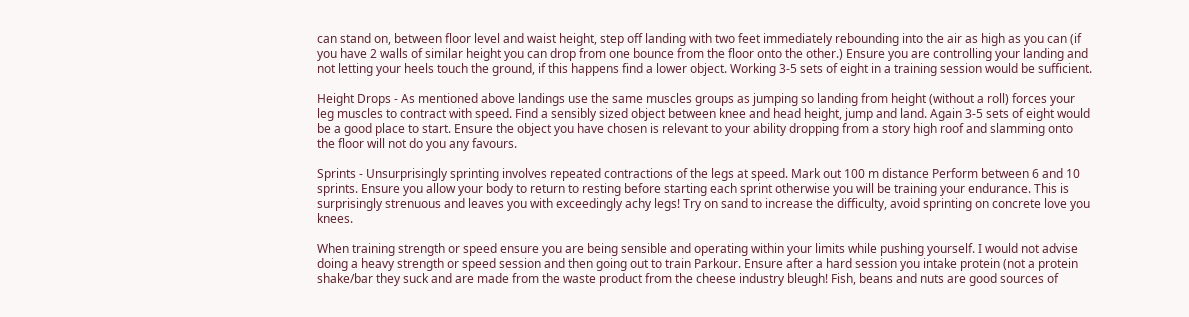can stand on, between floor level and waist height, step off landing with two feet immediately rebounding into the air as high as you can (if you have 2 walls of similar height you can drop from one bounce from the floor onto the other.) Ensure you are controlling your landing and not letting your heels touch the ground, if this happens find a lower object. Working 3-5 sets of eight in a training session would be sufficient.

Height Drops - As mentioned above landings use the same muscles groups as jumping so landing from height (without a roll) forces your leg muscles to contract with speed. Find a sensibly sized object between knee and head height, jump and land. Again 3-5 sets of eight would be a good place to start. Ensure the object you have chosen is relevant to your ability dropping from a story high roof and slamming onto the floor will not do you any favours.

Sprints - Unsurprisingly sprinting involves repeated contractions of the legs at speed. Mark out 100 m distance Perform between 6 and 10 sprints. Ensure you allow your body to return to resting before starting each sprint otherwise you will be training your endurance. This is surprisingly strenuous and leaves you with exceedingly achy legs! Try on sand to increase the difficulty, avoid sprinting on concrete love you knees.

When training strength or speed ensure you are being sensible and operating within your limits while pushing yourself. I would not advise doing a heavy strength or speed session and then going out to train Parkour. Ensure after a hard session you intake protein (not a protein shake/bar they suck and are made from the waste product from the cheese industry bleugh! Fish, beans and nuts are good sources of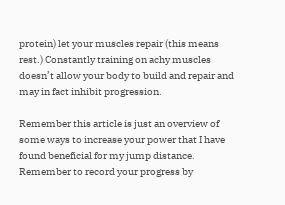protein) let your muscles repair (this means rest.) Constantly training on achy muscles doesn’t allow your body to build and repair and may in fact inhibit progression.

Remember this article is just an overview of some ways to increase your power that I have found beneficial for my jump distance. Remember to record your progress by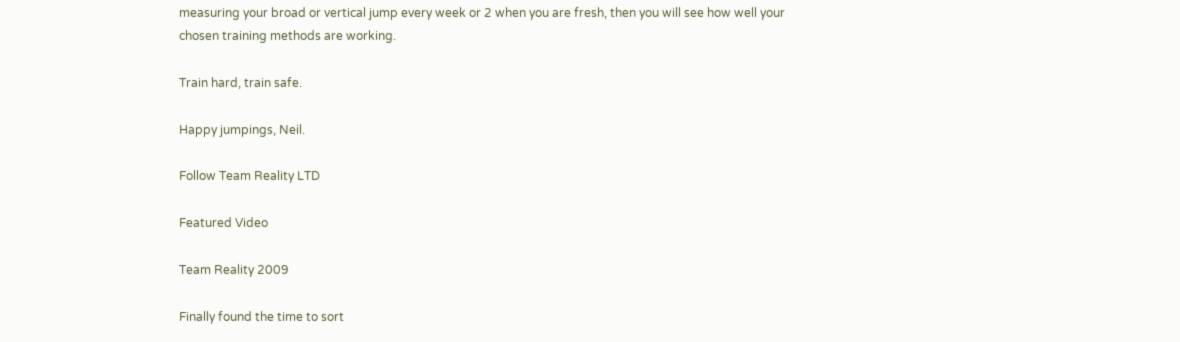measuring your broad or vertical jump every week or 2 when you are fresh, then you will see how well your chosen training methods are working.

Train hard, train safe.

Happy jumpings, Neil.

Follow Team Reality LTD

Featured Video

Team Reality 2009

Finally found the time to sort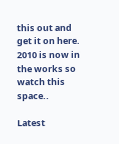this out and get it on here. 2010 is now in the works so watch this space..

Latest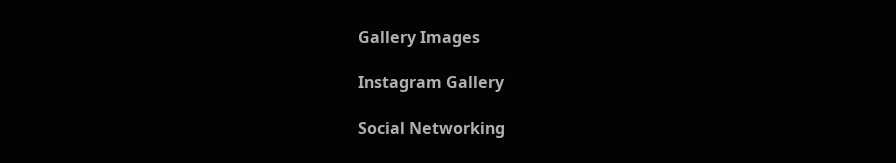Gallery Images

Instagram Gallery

Social Networking